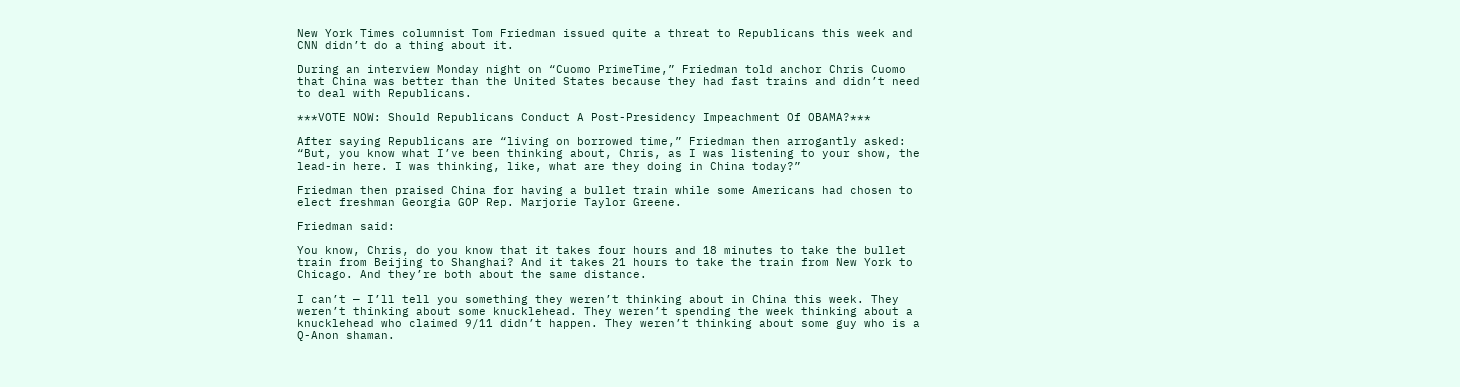New York Times columnist Tom Friedman issued quite a threat to Republicans this week and CNN didn’t do a thing about it.

During an interview Monday night on “Cuomo PrimeTime,” Friedman told anchor Chris Cuomo that China was better than the United States because they had fast trains and didn’t need to deal with Republicans.

***VOTE NOW: Should Republicans Conduct A Post-Presidency Impeachment Of OBAMA?***

After saying Republicans are “living on borrowed time,” Friedman then arrogantly asked: “But, you know what I’ve been thinking about, Chris, as I was listening to your show, the lead-in here. I was thinking, like, what are they doing in China today?”

Friedman then praised China for having a bullet train while some Americans had chosen to elect freshman Georgia GOP Rep. Marjorie Taylor Greene.

Friedman said:

You know, Chris, do you know that it takes four hours and 18 minutes to take the bullet train from Beijing to Shanghai? And it takes 21 hours to take the train from New York to Chicago. And they’re both about the same distance.

I can’t — I’ll tell you something they weren’t thinking about in China this week. They weren’t thinking about some knucklehead. They weren’t spending the week thinking about a knucklehead who claimed 9/11 didn’t happen. They weren’t thinking about some guy who is a Q-Anon shaman.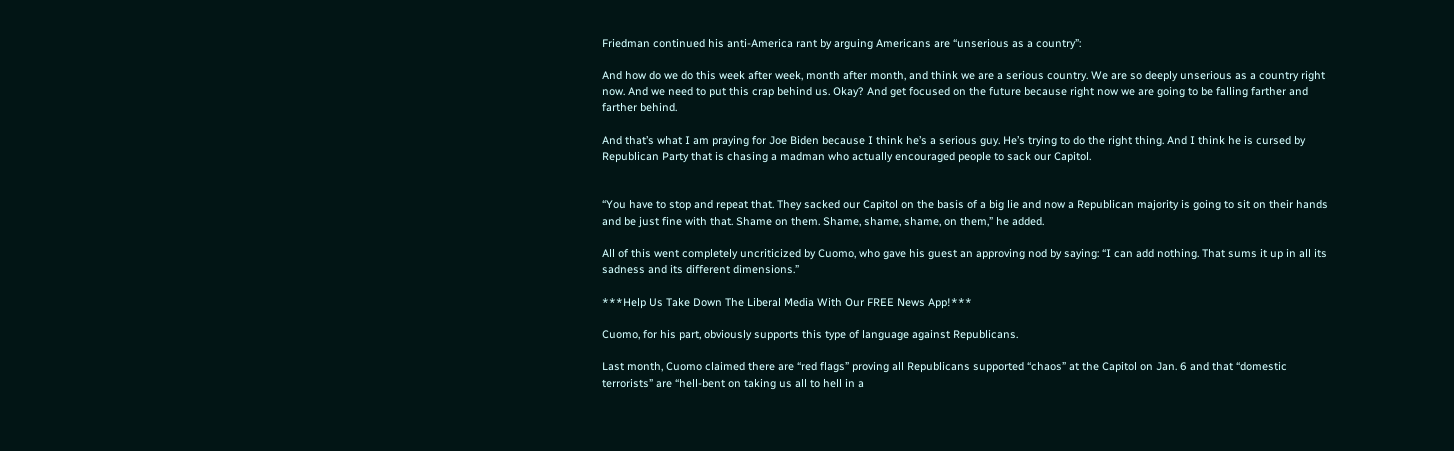Friedman continued his anti-America rant by arguing Americans are “unserious as a country”:

And how do we do this week after week, month after month, and think we are a serious country. We are so deeply unserious as a country right now. And we need to put this crap behind us. Okay? And get focused on the future because right now we are going to be falling farther and farther behind.

And that’s what I am praying for Joe Biden because I think he’s a serious guy. He’s trying to do the right thing. And I think he is cursed by Republican Party that is chasing a madman who actually encouraged people to sack our Capitol.


“You have to stop and repeat that. They sacked our Capitol on the basis of a big lie and now a Republican majority is going to sit on their hands and be just fine with that. Shame on them. Shame, shame, shame, on them,” he added.

All of this went completely uncriticized by Cuomo, who gave his guest an approving nod by saying: “I can add nothing. That sums it up in all its sadness and its different dimensions.”

***Help Us Take Down The Liberal Media With Our FREE News App!***

Cuomo, for his part, obviously supports this type of language against Republicans.

Last month, Cuomo claimed there are “red flags” proving all Republicans supported “chaos” at the Capitol on Jan. 6 and that “domestic terrorists” are “hell-bent on taking us all to hell in a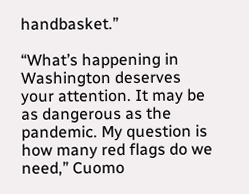handbasket.”

“What’s happening in Washington deserves your attention. It may be as dangerous as the pandemic. My question is how many red flags do we need,” Cuomo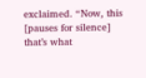exclaimed. “Now, this [pauses for silence] that’s what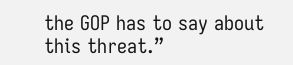the GOP has to say about this threat.”